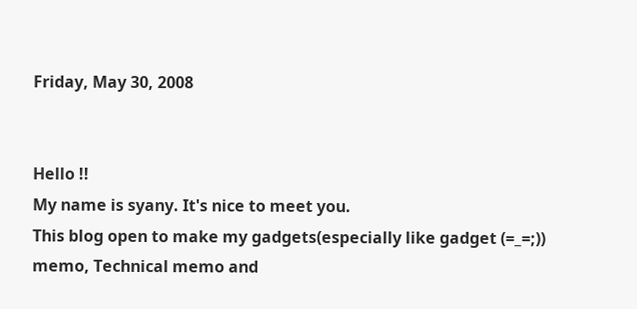Friday, May 30, 2008


Hello !!
My name is syany. It's nice to meet you.
This blog open to make my gadgets(especially like gadget (=_=;))
memo, Technical memo and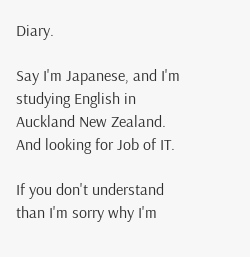Diary.

Say I'm Japanese, and I'm studying English in Auckland New Zealand.
And looking for Job of IT.

If you don't understand than I'm sorry why I'm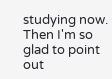studying now.
Then I'm so glad to point out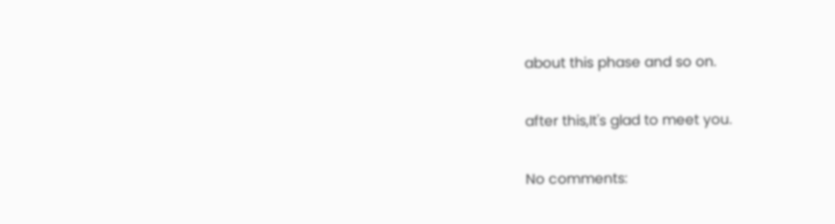about this phase and so on.

after this,It's glad to meet you.

No comments: